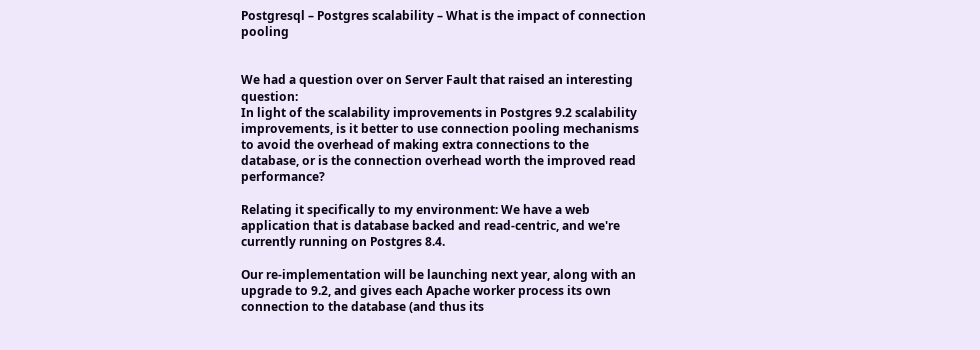Postgresql – Postgres scalability – What is the impact of connection pooling


We had a question over on Server Fault that raised an interesting question:
In light of the scalability improvements in Postgres 9.2 scalability improvements, is it better to use connection pooling mechanisms to avoid the overhead of making extra connections to the database, or is the connection overhead worth the improved read performance?

Relating it specifically to my environment: We have a web application that is database backed and read-centric, and we're currently running on Postgres 8.4.

Our re-implementation will be launching next year, along with an upgrade to 9.2, and gives each Apache worker process its own connection to the database (and thus its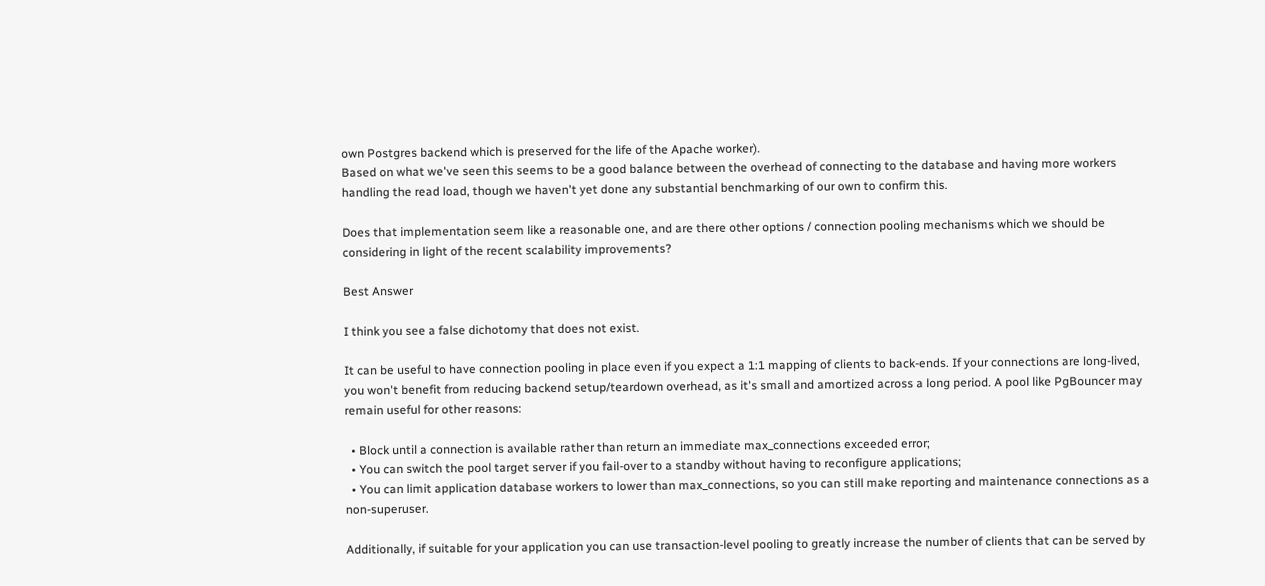own Postgres backend which is preserved for the life of the Apache worker).
Based on what we've seen this seems to be a good balance between the overhead of connecting to the database and having more workers handling the read load, though we haven't yet done any substantial benchmarking of our own to confirm this.

Does that implementation seem like a reasonable one, and are there other options / connection pooling mechanisms which we should be considering in light of the recent scalability improvements?

Best Answer

I think you see a false dichotomy that does not exist.

It can be useful to have connection pooling in place even if you expect a 1:1 mapping of clients to back-ends. If your connections are long-lived, you won't benefit from reducing backend setup/teardown overhead, as it's small and amortized across a long period. A pool like PgBouncer may remain useful for other reasons:

  • Block until a connection is available rather than return an immediate max_connections exceeded error;
  • You can switch the pool target server if you fail-over to a standby without having to reconfigure applications;
  • You can limit application database workers to lower than max_connections, so you can still make reporting and maintenance connections as a non-superuser.

Additionally, if suitable for your application you can use transaction-level pooling to greatly increase the number of clients that can be served by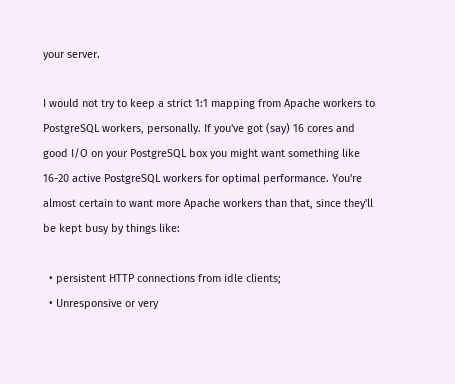your server.

I would not try to keep a strict 1:1 mapping from Apache workers to PostgreSQL workers, personally. If you've got (say) 16 cores and good I/O on your PostgreSQL box you might want something like 16-20 active PostgreSQL workers for optimal performance. You're almost certain to want more Apache workers than that, since they'll be kept busy by things like:

  • persistent HTTP connections from idle clients;
  • Unresponsive or very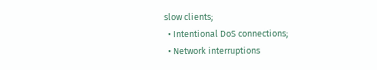slow clients;
  • Intentional DoS connections;
  • Network interruptions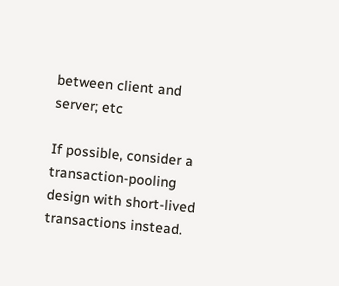between client and server; etc

If possible, consider a transaction-pooling design with short-lived transactions instead.